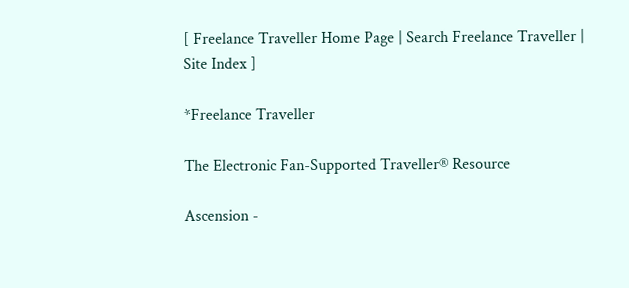[ Freelance Traveller Home Page | Search Freelance Traveller | Site Index ]

*Freelance Traveller

The Electronic Fan-Supported Traveller® Resource

Ascension -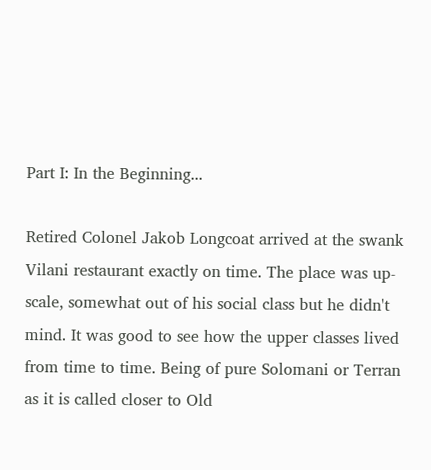Part I: In the Beginning...

Retired Colonel Jakob Longcoat arrived at the swank Vilani restaurant exactly on time. The place was up-scale, somewhat out of his social class but he didn't mind. It was good to see how the upper classes lived from time to time. Being of pure Solomani or Terran as it is called closer to Old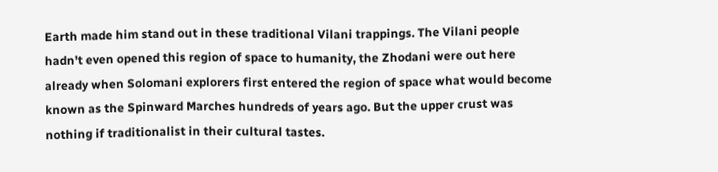Earth made him stand out in these traditional Vilani trappings. The Vilani people hadn't even opened this region of space to humanity, the Zhodani were out here already when Solomani explorers first entered the region of space what would become known as the Spinward Marches hundreds of years ago. But the upper crust was nothing if traditionalist in their cultural tastes.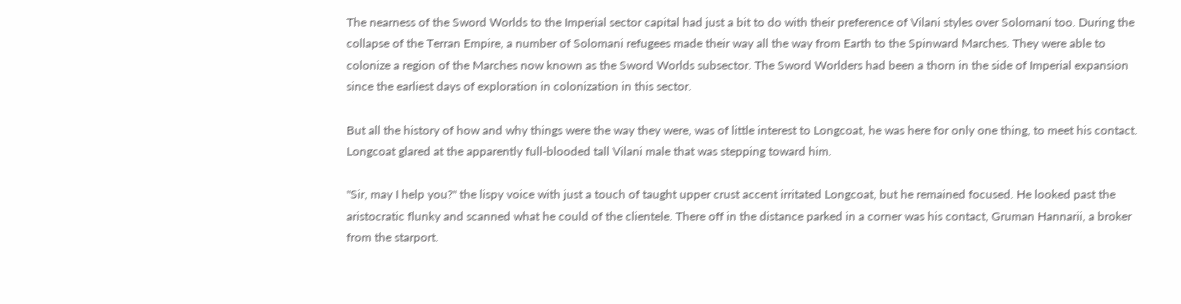The nearness of the Sword Worlds to the Imperial sector capital had just a bit to do with their preference of Vilani styles over Solomani too. During the collapse of the Terran Empire, a number of Solomani refugees made their way all the way from Earth to the Spinward Marches. They were able to colonize a region of the Marches now known as the Sword Worlds subsector. The Sword Worlders had been a thorn in the side of Imperial expansion since the earliest days of exploration in colonization in this sector.

But all the history of how and why things were the way they were, was of little interest to Longcoat, he was here for only one thing, to meet his contact. Longcoat glared at the apparently full-blooded tall Vilani male that was stepping toward him.

"Sir, may I help you?" the lispy voice with just a touch of taught upper crust accent irritated Longcoat, but he remained focused. He looked past the aristocratic flunky and scanned what he could of the clientele. There off in the distance parked in a corner was his contact, Gruman Hannarii, a broker from the starport.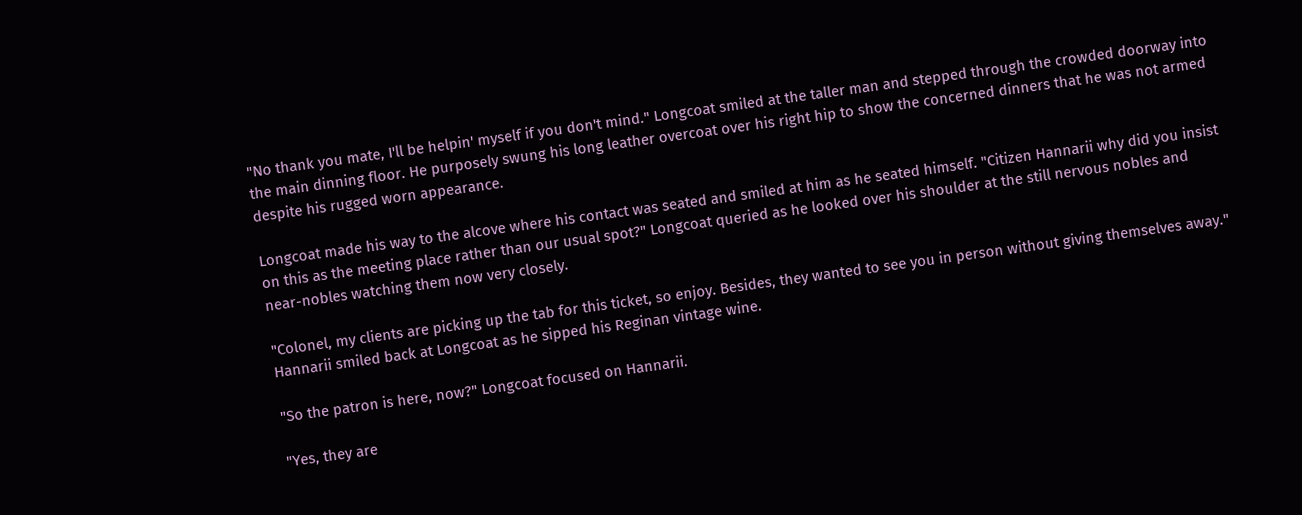"No thank you mate, I'll be helpin' myself if you don't mind." Longcoat smiled at the taller man and stepped through the crowded doorway into the main dinning floor. He purposely swung his long leather overcoat over his right hip to show the concerned dinners that he was not armed despite his rugged worn appearance.

Longcoat made his way to the alcove where his contact was seated and smiled at him as he seated himself. "Citizen Hannarii why did you insist on this as the meeting place rather than our usual spot?" Longcoat queried as he looked over his shoulder at the still nervous nobles and near-nobles watching them now very closely.

"Colonel, my clients are picking up the tab for this ticket, so enjoy. Besides, they wanted to see you in person without giving themselves away." Hannarii smiled back at Longcoat as he sipped his Reginan vintage wine.

"So the patron is here, now?" Longcoat focused on Hannarii.

"Yes, they are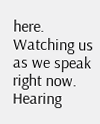here. Watching us as we speak right now. Hearing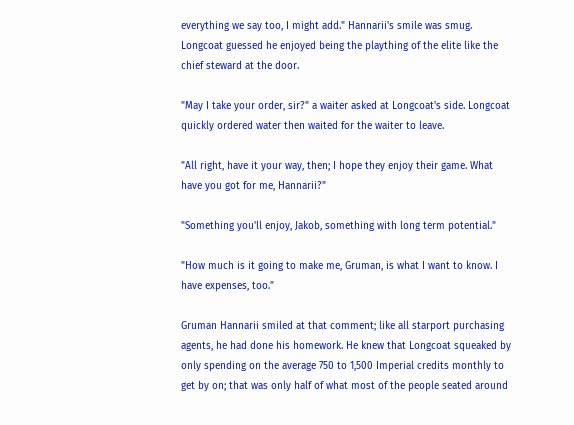everything we say too, I might add." Hannarii's smile was smug. Longcoat guessed he enjoyed being the plaything of the elite like the chief steward at the door.

"May I take your order, sir?" a waiter asked at Longcoat's side. Longcoat quickly ordered water then waited for the waiter to leave.

"All right, have it your way, then; I hope they enjoy their game. What have you got for me, Hannarii?"

"Something you'll enjoy, Jakob, something with long term potential."

"How much is it going to make me, Gruman, is what I want to know. I have expenses, too."

Gruman Hannarii smiled at that comment; like all starport purchasing agents, he had done his homework. He knew that Longcoat squeaked by only spending on the average 750 to 1,500 Imperial credits monthly to get by on; that was only half of what most of the people seated around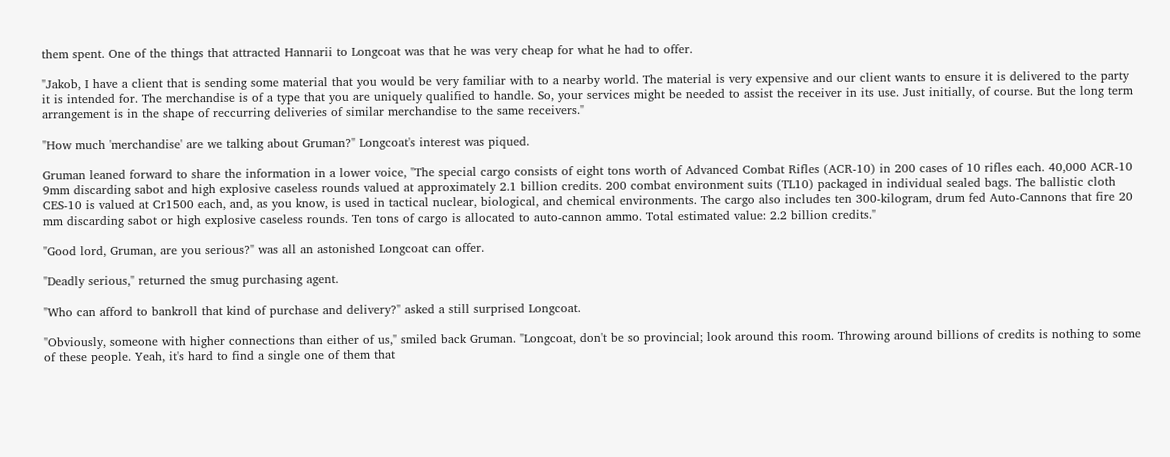them spent. One of the things that attracted Hannarii to Longcoat was that he was very cheap for what he had to offer.

"Jakob, I have a client that is sending some material that you would be very familiar with to a nearby world. The material is very expensive and our client wants to ensure it is delivered to the party it is intended for. The merchandise is of a type that you are uniquely qualified to handle. So, your services might be needed to assist the receiver in its use. Just initially, of course. But the long term arrangement is in the shape of reccurring deliveries of similar merchandise to the same receivers."

"How much 'merchandise' are we talking about Gruman?" Longcoat's interest was piqued.

Gruman leaned forward to share the information in a lower voice, "The special cargo consists of eight tons worth of Advanced Combat Rifles (ACR-10) in 200 cases of 10 rifles each. 40,000 ACR-10 9mm discarding sabot and high explosive caseless rounds valued at approximately 2.1 billion credits. 200 combat environment suits (TL10) packaged in individual sealed bags. The ballistic cloth CES-10 is valued at Cr1500 each, and, as you know, is used in tactical nuclear, biological, and chemical environments. The cargo also includes ten 300-kilogram, drum fed Auto-Cannons that fire 20 mm discarding sabot or high explosive caseless rounds. Ten tons of cargo is allocated to auto-cannon ammo. Total estimated value: 2.2 billion credits."

"Good lord, Gruman, are you serious?" was all an astonished Longcoat can offer.

"Deadly serious," returned the smug purchasing agent.

"Who can afford to bankroll that kind of purchase and delivery?" asked a still surprised Longcoat.

"Obviously, someone with higher connections than either of us," smiled back Gruman. "Longcoat, don't be so provincial; look around this room. Throwing around billions of credits is nothing to some of these people. Yeah, it's hard to find a single one of them that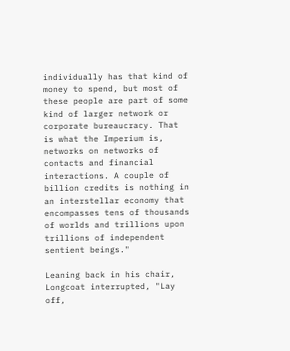individually has that kind of money to spend, but most of these people are part of some kind of larger network or corporate bureaucracy. That is what the Imperium is, networks on networks of contacts and financial interactions. A couple of billion credits is nothing in an interstellar economy that encompasses tens of thousands of worlds and trillions upon trillions of independent sentient beings."

Leaning back in his chair, Longcoat interrupted, "Lay off,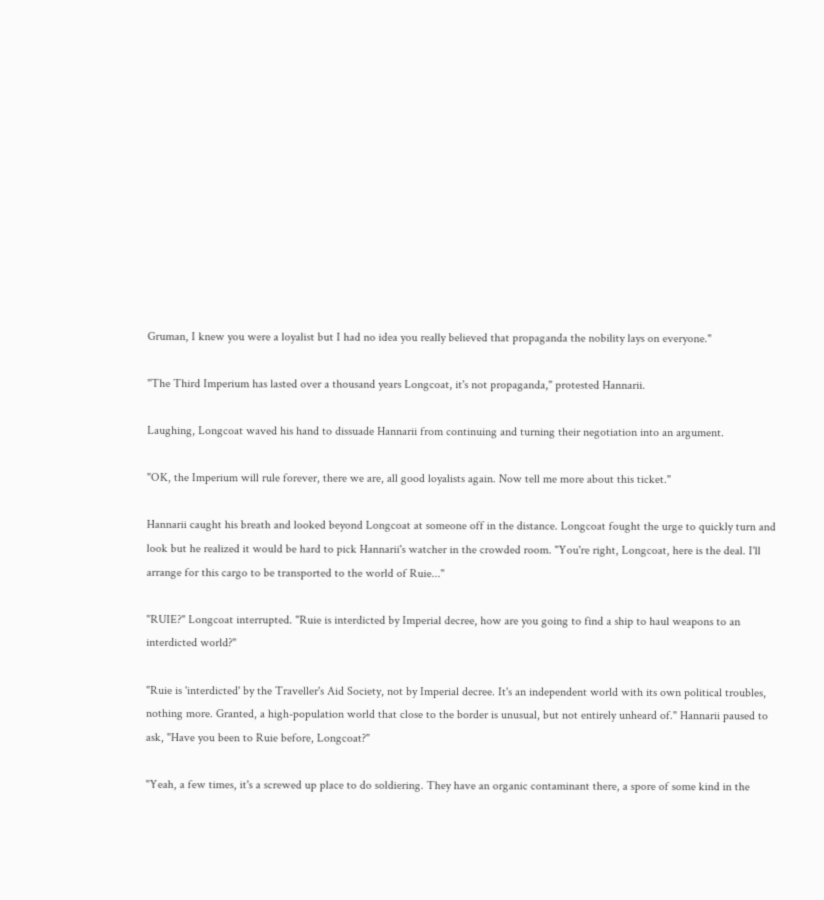Gruman, I knew you were a loyalist but I had no idea you really believed that propaganda the nobility lays on everyone."

"The Third Imperium has lasted over a thousand years Longcoat, it's not propaganda," protested Hannarii.

Laughing, Longcoat waved his hand to dissuade Hannarii from continuing and turning their negotiation into an argument.

"OK, the Imperium will rule forever, there we are, all good loyalists again. Now tell me more about this ticket."

Hannarii caught his breath and looked beyond Longcoat at someone off in the distance. Longcoat fought the urge to quickly turn and look but he realized it would be hard to pick Hannarii's watcher in the crowded room. "You're right, Longcoat, here is the deal. I'll arrange for this cargo to be transported to the world of Ruie..."

"RUIE?" Longcoat interrupted. "Ruie is interdicted by Imperial decree, how are you going to find a ship to haul weapons to an interdicted world?"

"Ruie is 'interdicted' by the Traveller's Aid Society, not by Imperial decree. It's an independent world with its own political troubles, nothing more. Granted, a high-population world that close to the border is unusual, but not entirely unheard of." Hannarii paused to ask, "Have you been to Ruie before, Longcoat?"

"Yeah, a few times, it's a screwed up place to do soldiering. They have an organic contaminant there, a spore of some kind in the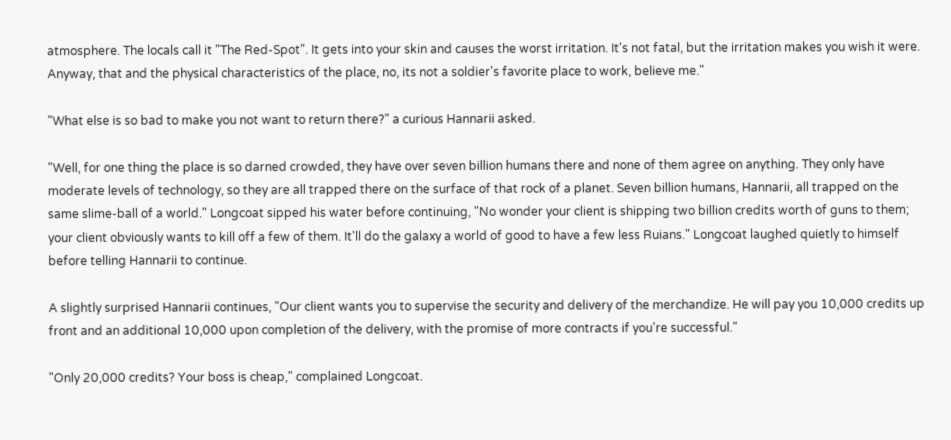atmosphere. The locals call it "The Red-Spot". It gets into your skin and causes the worst irritation. It's not fatal, but the irritation makes you wish it were. Anyway, that and the physical characteristics of the place, no, its not a soldier's favorite place to work, believe me."

"What else is so bad to make you not want to return there?" a curious Hannarii asked.

"Well, for one thing the place is so darned crowded, they have over seven billion humans there and none of them agree on anything. They only have moderate levels of technology, so they are all trapped there on the surface of that rock of a planet. Seven billion humans, Hannarii, all trapped on the same slime-ball of a world." Longcoat sipped his water before continuing, "No wonder your client is shipping two billion credits worth of guns to them; your client obviously wants to kill off a few of them. It'll do the galaxy a world of good to have a few less Ruians." Longcoat laughed quietly to himself before telling Hannarii to continue.

A slightly surprised Hannarii continues, "Our client wants you to supervise the security and delivery of the merchandize. He will pay you 10,000 credits up front and an additional 10,000 upon completion of the delivery, with the promise of more contracts if you're successful."

"Only 20,000 credits? Your boss is cheap," complained Longcoat.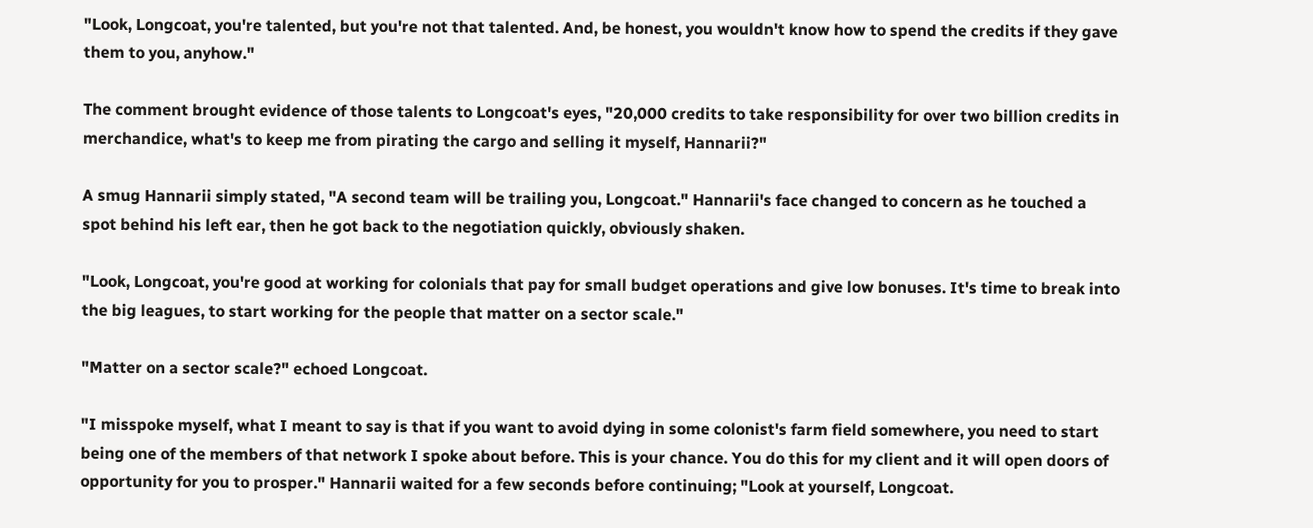"Look, Longcoat, you're talented, but you're not that talented. And, be honest, you wouldn't know how to spend the credits if they gave them to you, anyhow."

The comment brought evidence of those talents to Longcoat's eyes, "20,000 credits to take responsibility for over two billion credits in merchandice, what's to keep me from pirating the cargo and selling it myself, Hannarii?"

A smug Hannarii simply stated, "A second team will be trailing you, Longcoat." Hannarii's face changed to concern as he touched a spot behind his left ear, then he got back to the negotiation quickly, obviously shaken.

"Look, Longcoat, you're good at working for colonials that pay for small budget operations and give low bonuses. It's time to break into the big leagues, to start working for the people that matter on a sector scale."

"Matter on a sector scale?" echoed Longcoat.

"I misspoke myself, what I meant to say is that if you want to avoid dying in some colonist's farm field somewhere, you need to start being one of the members of that network I spoke about before. This is your chance. You do this for my client and it will open doors of opportunity for you to prosper." Hannarii waited for a few seconds before continuing; "Look at yourself, Longcoat.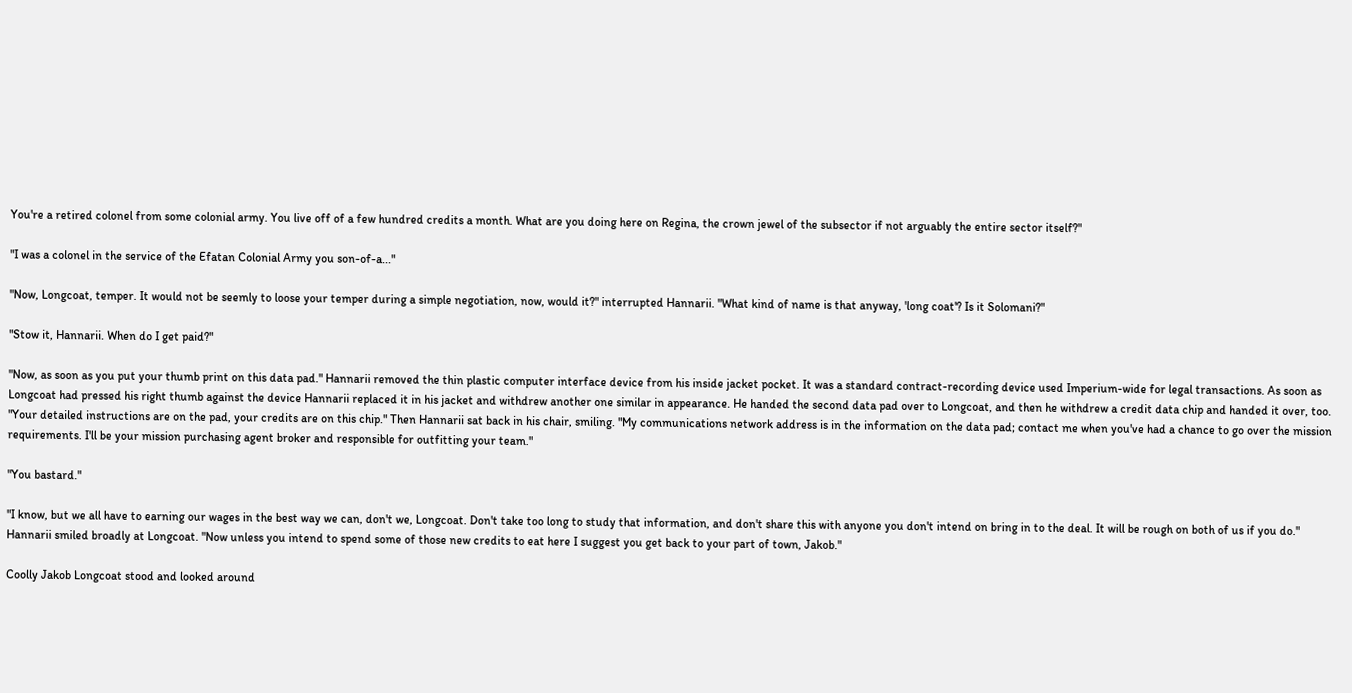You're a retired colonel from some colonial army. You live off of a few hundred credits a month. What are you doing here on Regina, the crown jewel of the subsector if not arguably the entire sector itself?"

"I was a colonel in the service of the Efatan Colonial Army you son-of-a..."

"Now, Longcoat, temper. It would not be seemly to loose your temper during a simple negotiation, now, would it?" interrupted Hannarii. "What kind of name is that anyway, 'long coat'? Is it Solomani?"

"Stow it, Hannarii. When do I get paid?"

"Now, as soon as you put your thumb print on this data pad." Hannarii removed the thin plastic computer interface device from his inside jacket pocket. It was a standard contract-recording device used Imperium-wide for legal transactions. As soon as Longcoat had pressed his right thumb against the device Hannarii replaced it in his jacket and withdrew another one similar in appearance. He handed the second data pad over to Longcoat, and then he withdrew a credit data chip and handed it over, too. "Your detailed instructions are on the pad, your credits are on this chip." Then Hannarii sat back in his chair, smiling. "My communications network address is in the information on the data pad; contact me when you've had a chance to go over the mission requirements. I'll be your mission purchasing agent broker and responsible for outfitting your team."

"You bastard."

"I know, but we all have to earning our wages in the best way we can, don't we, Longcoat. Don't take too long to study that information, and don't share this with anyone you don't intend on bring in to the deal. It will be rough on both of us if you do." Hannarii smiled broadly at Longcoat. "Now unless you intend to spend some of those new credits to eat here I suggest you get back to your part of town, Jakob."

Coolly Jakob Longcoat stood and looked around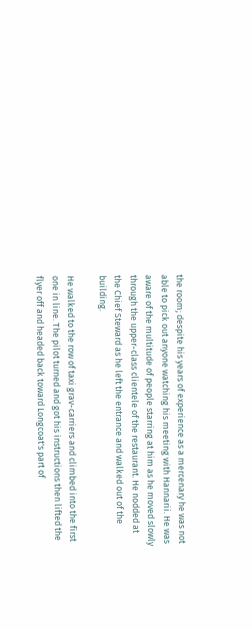the room; despite his years of experience as a mercenary he was not able to pick out anyone watching his meeting with Hannarii. He was aware of the multitude of people starring at him as he moved slowly through the upper-class clientele of the restaurant. He nodded at the Chief Steward as he left the entrance and walked out of the building.

He walked to the row of taxi grav-carriers and climbed into the first one in line. The pilot turned and got his instructions then lifted the flyer off and headed back toward Longcoat's part of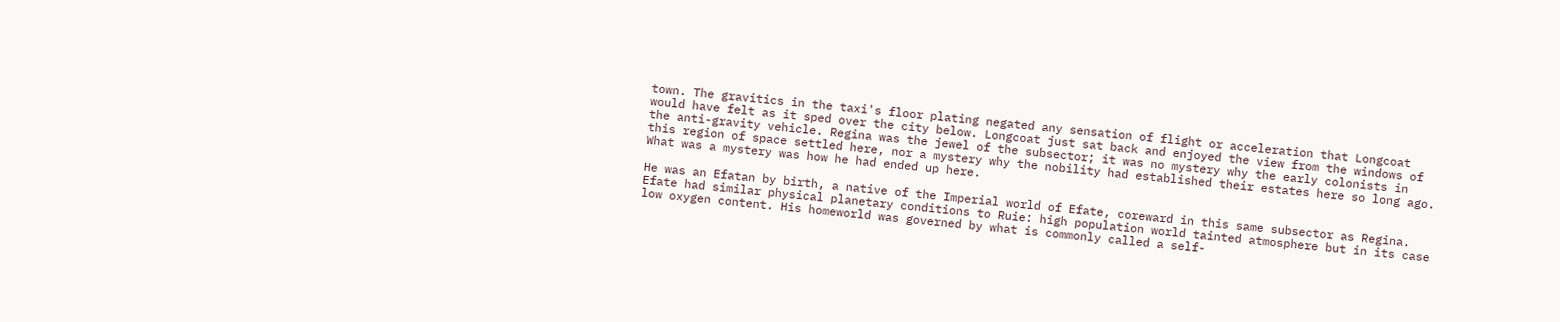town. The gravitics in the taxi's floor plating negated any sensation of flight or acceleration that Longcoat would have felt as it sped over the city below. Longcoat just sat back and enjoyed the view from the windows of the anti-gravity vehicle. Regina was the jewel of the subsector; it was no mystery why the early colonists in this region of space settled here, nor a mystery why the nobility had established their estates here so long ago. What was a mystery was how he had ended up here.

He was an Efatan by birth, a native of the Imperial world of Efate, coreward in this same subsector as Regina. Efate had similar physical planetary conditions to Ruie: high population world tainted atmosphere but in its case low oxygen content. His homeworld was governed by what is commonly called a self-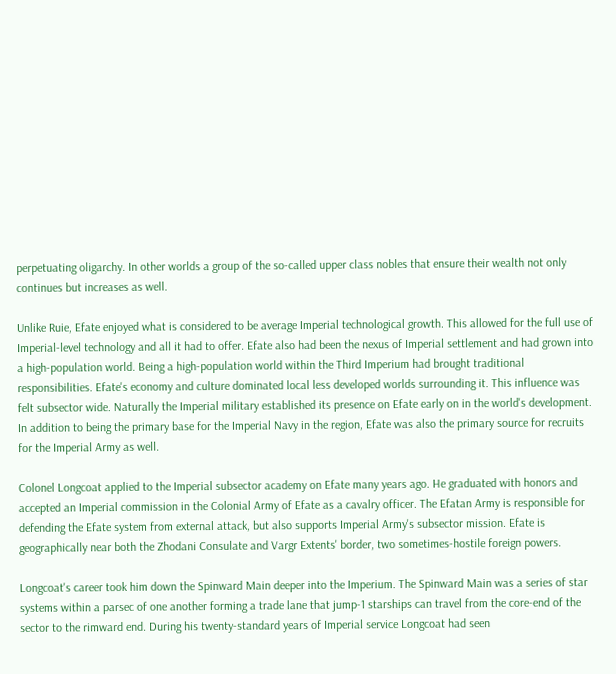perpetuating oligarchy. In other worlds a group of the so-called upper class nobles that ensure their wealth not only continues but increases as well.

Unlike Ruie, Efate enjoyed what is considered to be average Imperial technological growth. This allowed for the full use of Imperial-level technology and all it had to offer. Efate also had been the nexus of Imperial settlement and had grown into a high-population world. Being a high-population world within the Third Imperium had brought traditional responsibilities. Efate's economy and culture dominated local less developed worlds surrounding it. This influence was felt subsector wide. Naturally the Imperial military established its presence on Efate early on in the world's development. In addition to being the primary base for the Imperial Navy in the region, Efate was also the primary source for recruits for the Imperial Army as well.

Colonel Longcoat applied to the Imperial subsector academy on Efate many years ago. He graduated with honors and accepted an Imperial commission in the Colonial Army of Efate as a cavalry officer. The Efatan Army is responsible for defending the Efate system from external attack, but also supports Imperial Army's subsector mission. Efate is geographically near both the Zhodani Consulate and Vargr Extents' border, two sometimes-hostile foreign powers.

Longcoat's career took him down the Spinward Main deeper into the Imperium. The Spinward Main was a series of star systems within a parsec of one another forming a trade lane that jump-1 starships can travel from the core-end of the sector to the rimward end. During his twenty-standard years of Imperial service Longcoat had seen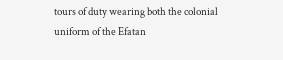tours of duty wearing both the colonial uniform of the Efatan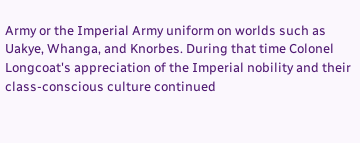Army or the Imperial Army uniform on worlds such as Uakye, Whanga, and Knorbes. During that time Colonel Longcoat's appreciation of the Imperial nobility and their class-conscious culture continued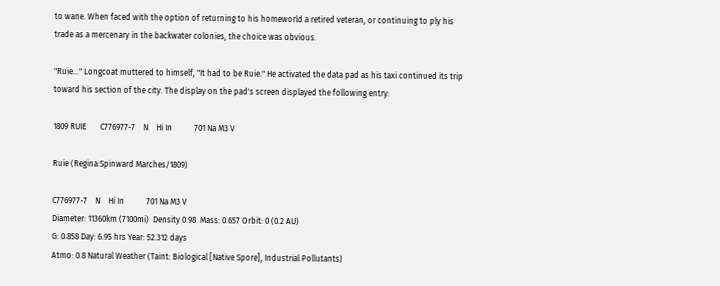to wane. When faced with the option of returning to his homeworld a retired veteran, or continuing to ply his trade as a mercenary in the backwater colonies, the choice was obvious.

"Ruie..." Longcoat muttered to himself, "It had to be Ruie." He activated the data pad as his taxi continued its trip toward his section of the city. The display on the pad's screen displayed the following entry:

1809 RUIE       C776977-7    N    Hi In           701 Na M3 V

Ruie (Regina:Spinward Marches/1809)

C776977-7    N    Hi In           701 Na M3 V
Diameter: 11360km (7100mi)  Density 0.98  Mass: 0.657 Orbit: 0 (0.2 AU)
G: 0.858 Day: 6.95 hrs Year: 52.312 days
Atmo: 0.8 Natural Weather (Taint: Biological [Native Spore], Industrial Pollutants)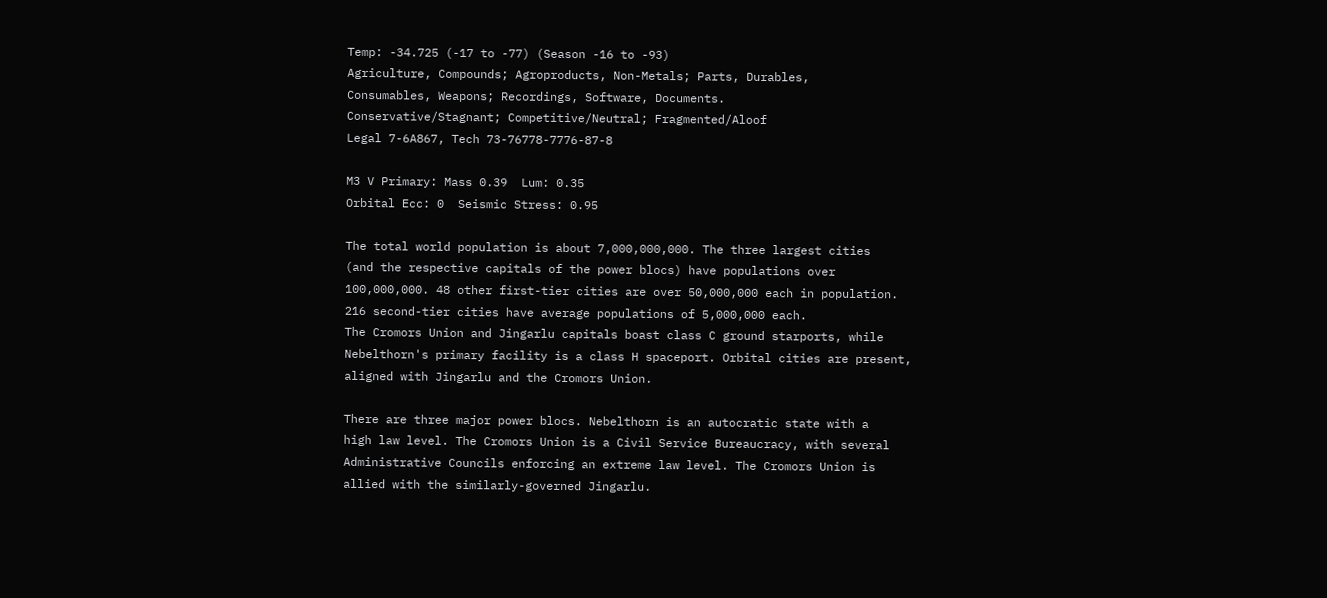Temp: -34.725 (-17 to -77) (Season -16 to -93)
Agriculture, Compounds; Agroproducts, Non-Metals; Parts, Durables,
Consumables, Weapons; Recordings, Software, Documents.
Conservative/Stagnant; Competitive/Neutral; Fragmented/Aloof
Legal 7-6A867, Tech 73-76778-7776-87-8

M3 V Primary: Mass 0.39  Lum: 0.35
Orbital Ecc: 0  Seismic Stress: 0.95

The total world population is about 7,000,000,000. The three largest cities
(and the respective capitals of the power blocs) have populations over
100,000,000. 48 other first-tier cities are over 50,000,000 each in population.
216 second-tier cities have average populations of 5,000,000 each.
The Cromors Union and Jingarlu capitals boast class C ground starports, while
Nebelthorn's primary facility is a class H spaceport. Orbital cities are present,
aligned with Jingarlu and the Cromors Union.

There are three major power blocs. Nebelthorn is an autocratic state with a
high law level. The Cromors Union is a Civil Service Bureaucracy, with several
Administrative Councils enforcing an extreme law level. The Cromors Union is
allied with the similarly-governed Jingarlu.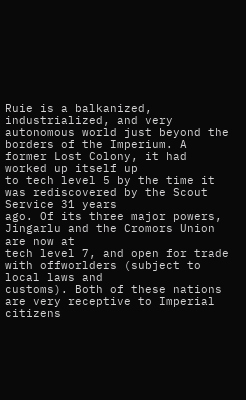Ruie is a balkanized, industrialized, and very autonomous world just beyond the
borders of the Imperium. A former Lost Colony, it had worked up itself up
to tech level 5 by the time it was rediscovered by the Scout Service 31 years
ago. Of its three major powers, Jingarlu and the Cromors Union are now at
tech level 7, and open for trade with offworlders (subject to local laws and
customs). Both of these nations are very receptive to Imperial citizens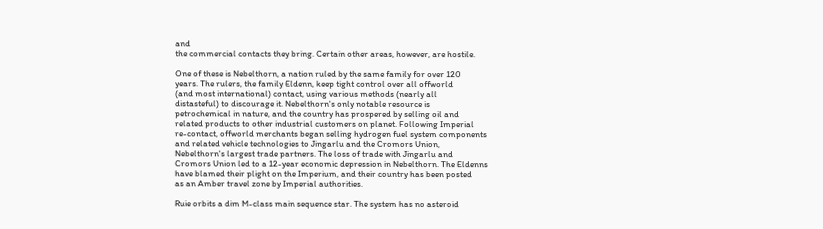and
the commercial contacts they bring. Certain other areas, however, are hostile.

One of these is Nebelthorn, a nation ruled by the same family for over 120
years. The rulers, the family Eldenn, keep tight control over all offworld
(and most international) contact, using various methods (nearly all
distasteful) to discourage it. Nebelthorn's only notable resource is
petrochemical in nature, and the country has prospered by selling oil and
related products to other industrial customers on planet. Following Imperial
re-contact, offworld merchants began selling hydrogen fuel system components
and related vehicle technologies to Jingarlu and the Cromors Union,
Nebelthorn's largest trade partners. The loss of trade with Jingarlu and
Cromors Union led to a 12-year economic depression in Nebelthorn. The Eldenns
have blamed their plight on the Imperium, and their country has been posted
as an Amber travel zone by Imperial authorities.

Ruie orbits a dim M-class main sequence star. The system has no asteroid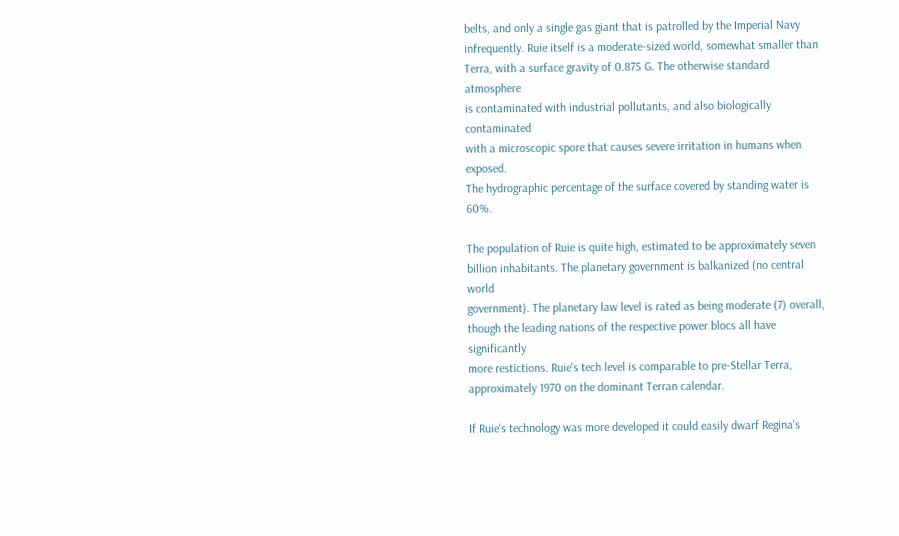belts, and only a single gas giant that is patrolled by the Imperial Navy
infrequently. Ruie itself is a moderate-sized world, somewhat smaller than
Terra, with a surface gravity of 0.875 G. The otherwise standard atmosphere
is contaminated with industrial pollutants, and also biologically contaminated
with a microscopic spore that causes severe irritation in humans when exposed.
The hydrographic percentage of the surface covered by standing water is 60%.

The population of Ruie is quite high, estimated to be approximately seven
billion inhabitants. The planetary government is balkanized (no central world
government). The planetary law level is rated as being moderate (7) overall,
though the leading nations of the respective power blocs all have significantly
more restictions. Ruie's tech level is comparable to pre-Stellar Terra,
approximately 1970 on the dominant Terran calendar.

If Ruie's technology was more developed it could easily dwarf Regina's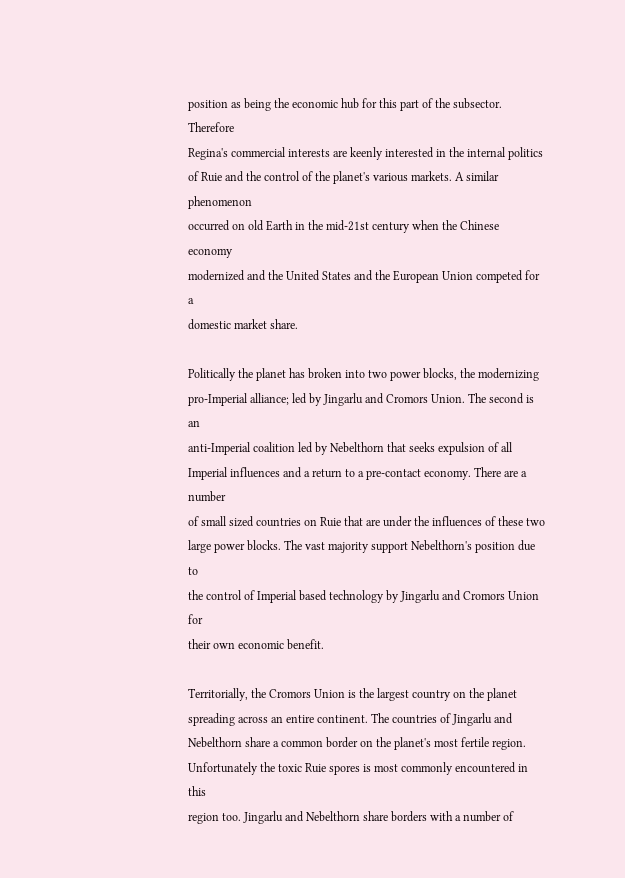position as being the economic hub for this part of the subsector. Therefore
Regina's commercial interests are keenly interested in the internal politics
of Ruie and the control of the planet's various markets. A similar phenomenon
occurred on old Earth in the mid-21st century when the Chinese economy
modernized and the United States and the European Union competed for a
domestic market share.

Politically the planet has broken into two power blocks, the modernizing
pro-Imperial alliance; led by Jingarlu and Cromors Union. The second is an
anti-Imperial coalition led by Nebelthorn that seeks expulsion of all
Imperial influences and a return to a pre-contact economy. There are a number
of small sized countries on Ruie that are under the influences of these two
large power blocks. The vast majority support Nebelthorn's position due to
the control of Imperial based technology by Jingarlu and Cromors Union for
their own economic benefit.

Territorially, the Cromors Union is the largest country on the planet
spreading across an entire continent. The countries of Jingarlu and
Nebelthorn share a common border on the planet's most fertile region.
Unfortunately the toxic Ruie spores is most commonly encountered in this
region too. Jingarlu and Nebelthorn share borders with a number of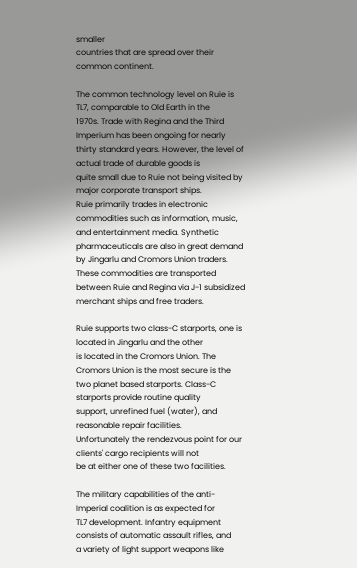smaller
countries that are spread over their common continent.

The common technology level on Ruie is TL7, comparable to Old Earth in the
1970s. Trade with Regina and the Third Imperium has been ongoing for nearly
thirty standard years. However, the level of actual trade of durable goods is
quite small due to Ruie not being visited by major corporate transport ships.
Ruie primarily trades in electronic commodities such as information, music,
and entertainment media. Synthetic pharmaceuticals are also in great demand
by Jingarlu and Cromors Union traders. These commodities are transported
between Ruie and Regina via J-1 subsidized merchant ships and free traders.

Ruie supports two class-C starports, one is located in Jingarlu and the other
is located in the Cromors Union. The Cromors Union is the most secure is the
two planet based starports. Class-C starports provide routine quality
support, unrefined fuel (water), and reasonable repair facilities.
Unfortunately the rendezvous point for our clients' cargo recipients will not
be at either one of these two facilities.

The military capabilities of the anti-Imperial coalition is as expected for
TL7 development. Infantry equipment consists of automatic assault rifles, and
a variety of light support weapons like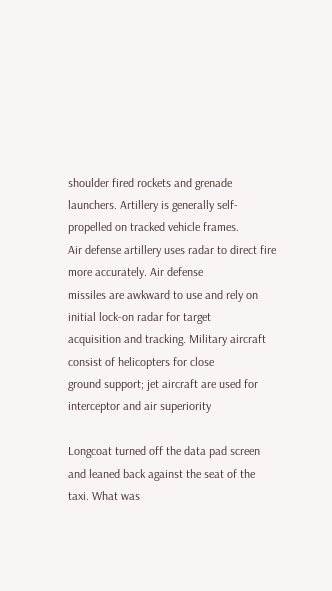shoulder fired rockets and grenade
launchers. Artillery is generally self-propelled on tracked vehicle frames.
Air defense artillery uses radar to direct fire more accurately. Air defense
missiles are awkward to use and rely on initial lock-on radar for target
acquisition and tracking. Military aircraft consist of helicopters for close
ground support; jet aircraft are used for interceptor and air superiority

Longcoat turned off the data pad screen and leaned back against the seat of the taxi. What was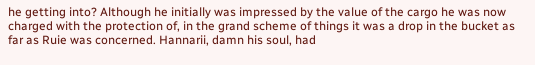he getting into? Although he initially was impressed by the value of the cargo he was now charged with the protection of, in the grand scheme of things it was a drop in the bucket as far as Ruie was concerned. Hannarii, damn his soul, had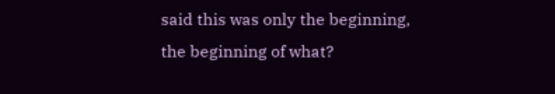said this was only the beginning, the beginning of what?